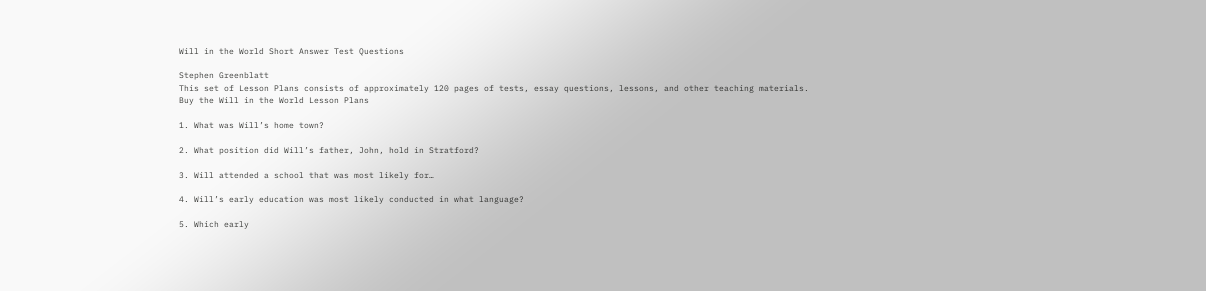Will in the World Short Answer Test Questions

Stephen Greenblatt
This set of Lesson Plans consists of approximately 120 pages of tests, essay questions, lessons, and other teaching materials.
Buy the Will in the World Lesson Plans

1. What was Will’s home town?

2. What position did Will’s father, John, hold in Stratford?

3. Will attended a school that was most likely for…

4. Will’s early education was most likely conducted in what language?

5. Which early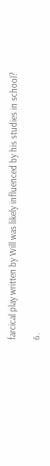farcical play written by Will was likely influenced by his studies in school?

6.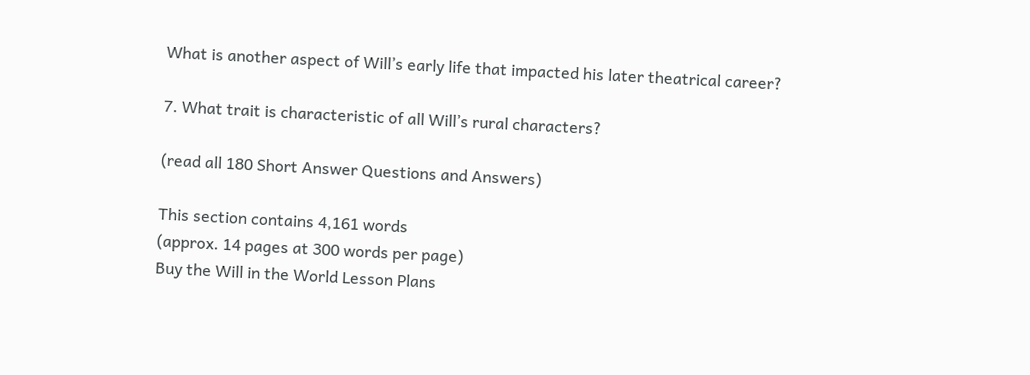What is another aspect of Will’s early life that impacted his later theatrical career?

7. What trait is characteristic of all Will’s rural characters?

(read all 180 Short Answer Questions and Answers)

This section contains 4,161 words
(approx. 14 pages at 300 words per page)
Buy the Will in the World Lesson Plans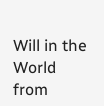Will in the World from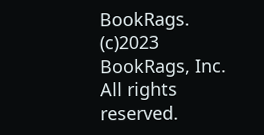BookRags. (c)2023 BookRags, Inc. All rights reserved.